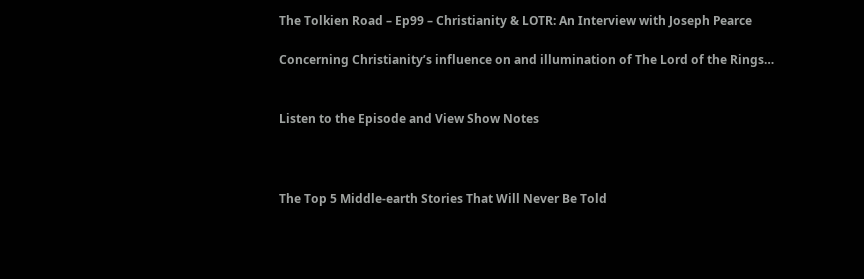The Tolkien Road – Ep99 – Christianity & LOTR: An Interview with Joseph Pearce

Concerning Christianity’s influence on and illumination of The Lord of the Rings…


Listen to the Episode and View Show Notes



The Top 5 Middle-earth Stories That Will Never Be Told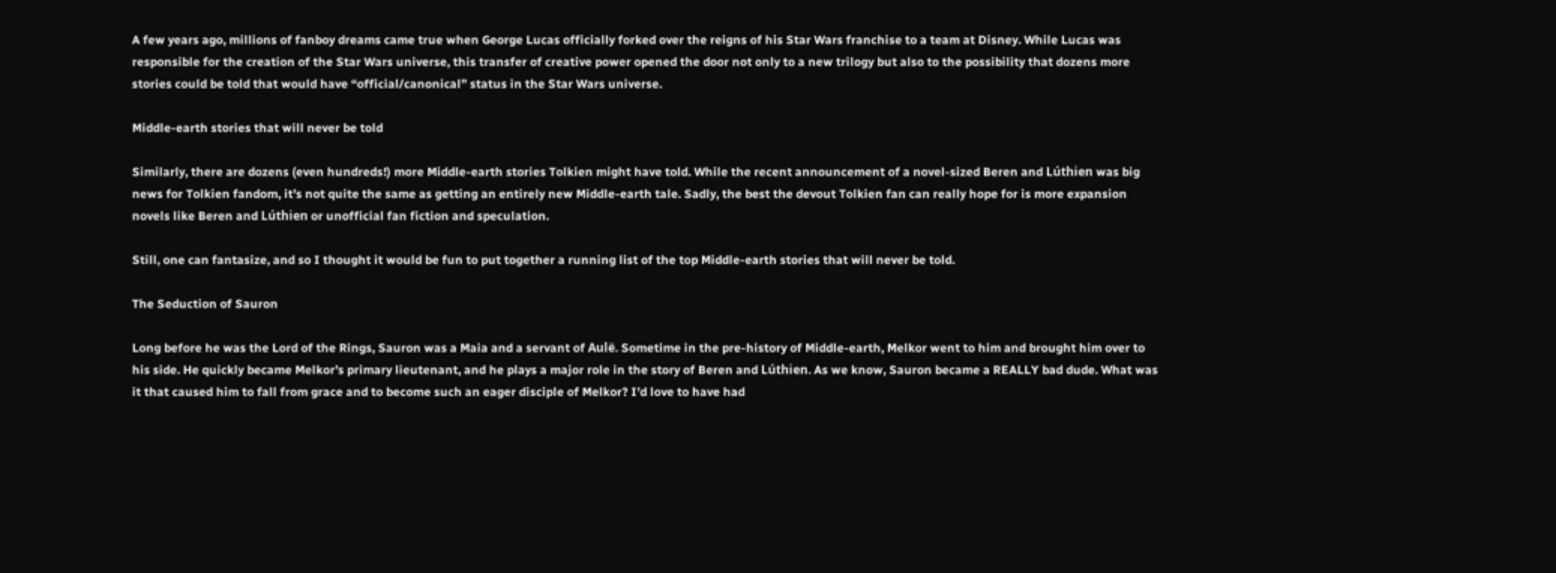A few years ago, millions of fanboy dreams came true when George Lucas officially forked over the reigns of his Star Wars franchise to a team at Disney. While Lucas was responsible for the creation of the Star Wars universe, this transfer of creative power opened the door not only to a new trilogy but also to the possibility that dozens more stories could be told that would have “official/canonical” status in the Star Wars universe.

Middle-earth stories that will never be told

Similarly, there are dozens (even hundreds!) more Middle-earth stories Tolkien might have told. While the recent announcement of a novel-sized Beren and Lúthien was big news for Tolkien fandom, it’s not quite the same as getting an entirely new Middle-earth tale. Sadly, the best the devout Tolkien fan can really hope for is more expansion novels like Beren and Lúthien or unofficial fan fiction and speculation.

Still, one can fantasize, and so I thought it would be fun to put together a running list of the top Middle-earth stories that will never be told.

The Seduction of Sauron

Long before he was the Lord of the Rings, Sauron was a Maia and a servant of Aulë. Sometime in the pre-history of Middle-earth, Melkor went to him and brought him over to his side. He quickly became Melkor’s primary lieutenant, and he plays a major role in the story of Beren and Lúthien. As we know, Sauron became a REALLY bad dude. What was it that caused him to fall from grace and to become such an eager disciple of Melkor? I’d love to have had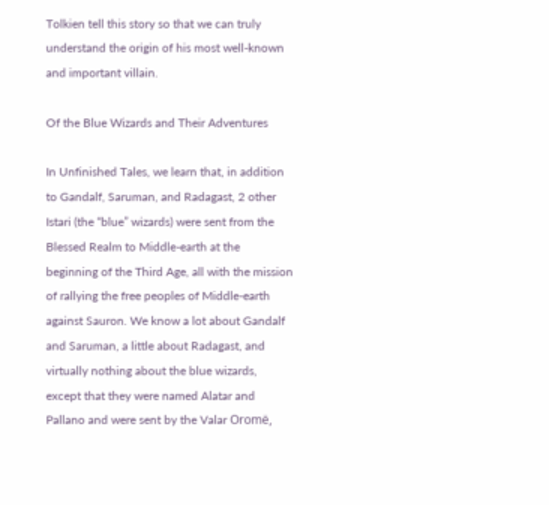Tolkien tell this story so that we can truly understand the origin of his most well-known and important villain.

Of the Blue Wizards and Their Adventures

In Unfinished Tales, we learn that, in addition to Gandalf, Saruman, and Radagast, 2 other Istari (the “blue” wizards) were sent from the Blessed Realm to Middle-earth at the beginning of the Third Age, all with the mission of rallying the free peoples of Middle-earth against Sauron. We know a lot about Gandalf and Saruman, a little about Radagast, and virtually nothing about the blue wizards, except that they were named Alatar and Pallano and were sent by the Valar Oromë,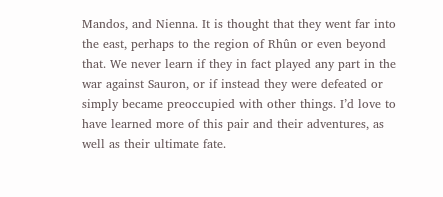Mandos, and Nienna. It is thought that they went far into the east, perhaps to the region of Rhûn or even beyond that. We never learn if they in fact played any part in the war against Sauron, or if instead they were defeated or simply became preoccupied with other things. I’d love to have learned more of this pair and their adventures, as well as their ultimate fate.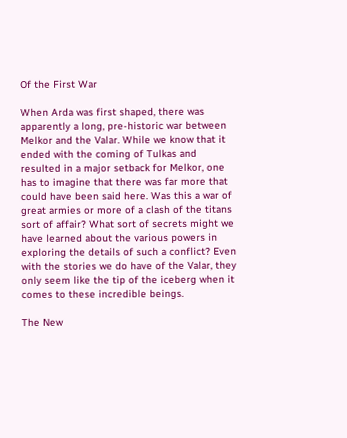Of the First War

When Arda was first shaped, there was apparently a long, pre-historic war between Melkor and the Valar. While we know that it ended with the coming of Tulkas and resulted in a major setback for Melkor, one has to imagine that there was far more that could have been said here. Was this a war of great armies or more of a clash of the titans sort of affair? What sort of secrets might we have learned about the various powers in exploring the details of such a conflict? Even with the stories we do have of the Valar, they only seem like the tip of the iceberg when it comes to these incredible beings.

The New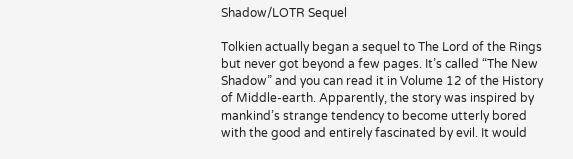Shadow/LOTR Sequel

Tolkien actually began a sequel to The Lord of the Rings but never got beyond a few pages. It’s called “The New Shadow” and you can read it in Volume 12 of the History of Middle-earth. Apparently, the story was inspired by mankind’s strange tendency to become utterly bored with the good and entirely fascinated by evil. It would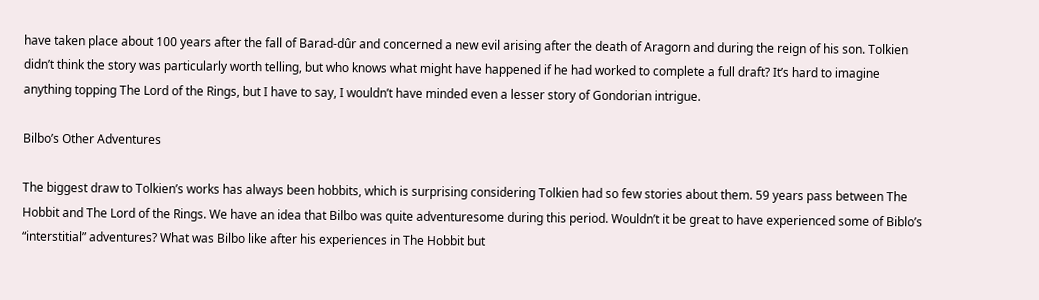have taken place about 100 years after the fall of Barad-dûr and concerned a new evil arising after the death of Aragorn and during the reign of his son. Tolkien didn’t think the story was particularly worth telling, but who knows what might have happened if he had worked to complete a full draft? It’s hard to imagine anything topping The Lord of the Rings, but I have to say, I wouldn’t have minded even a lesser story of Gondorian intrigue.

Bilbo’s Other Adventures

The biggest draw to Tolkien’s works has always been hobbits, which is surprising considering Tolkien had so few stories about them. 59 years pass between The Hobbit and The Lord of the Rings. We have an idea that Bilbo was quite adventuresome during this period. Wouldn’t it be great to have experienced some of Biblo’s “interstitial” adventures? What was Bilbo like after his experiences in The Hobbit but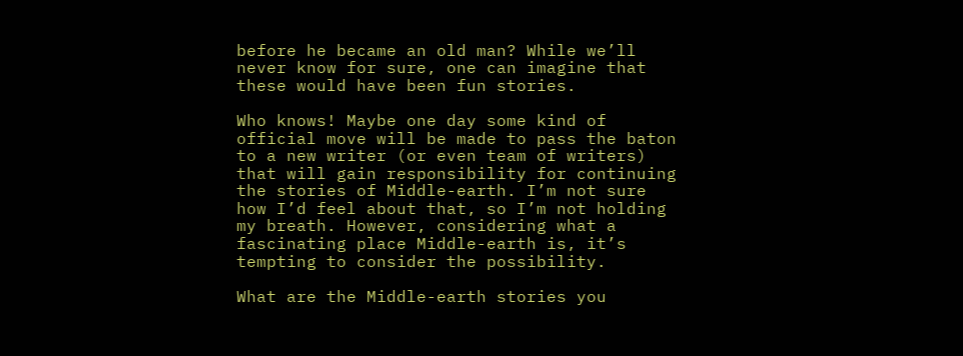before he became an old man? While we’ll never know for sure, one can imagine that these would have been fun stories.

Who knows! Maybe one day some kind of official move will be made to pass the baton to a new writer (or even team of writers) that will gain responsibility for continuing the stories of Middle-earth. I’m not sure how I’d feel about that, so I’m not holding my breath. However, considering what a fascinating place Middle-earth is, it’s tempting to consider the possibility.

What are the Middle-earth stories you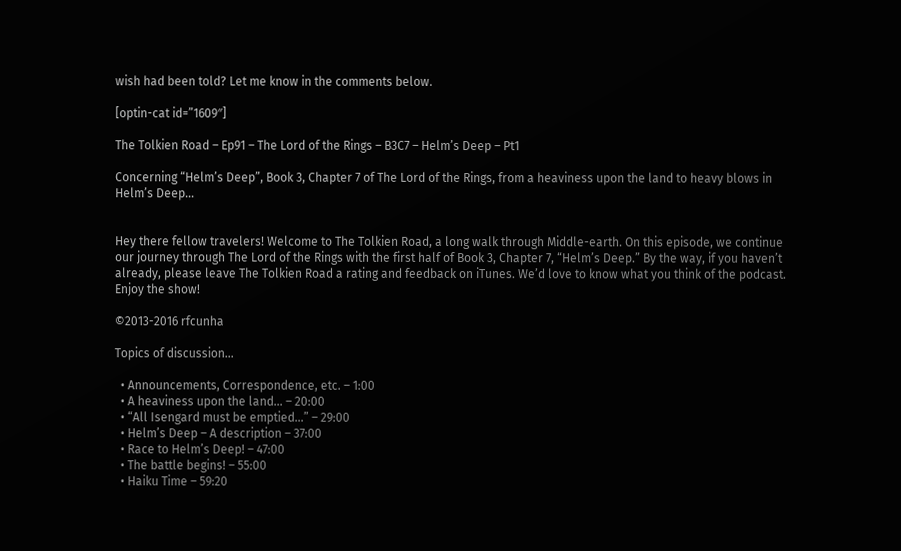wish had been told? Let me know in the comments below.

[optin-cat id=”1609″]

The Tolkien Road – Ep91 – The Lord of the Rings – B3C7 – Helm’s Deep – Pt1

Concerning “Helm’s Deep”, Book 3, Chapter 7 of The Lord of the Rings, from a heaviness upon the land to heavy blows in Helm’s Deep…


Hey there fellow travelers! Welcome to The Tolkien Road, a long walk through Middle-earth. On this episode, we continue our journey through The Lord of the Rings with the first half of Book 3, Chapter 7, “Helm’s Deep.” By the way, if you haven’t already, please leave The Tolkien Road a rating and feedback on iTunes. We’d love to know what you think of the podcast. Enjoy the show!

©2013-2016 rfcunha

Topics of discussion…

  • Announcements, Correspondence, etc. – 1:00
  • A heaviness upon the land… – 20:00
  • “All Isengard must be emptied…” – 29:00
  • Helm’s Deep – A description – 37:00
  • Race to Helm’s Deep! – 47:00
  • The battle begins! – 55:00
  • Haiku Time – 59:20